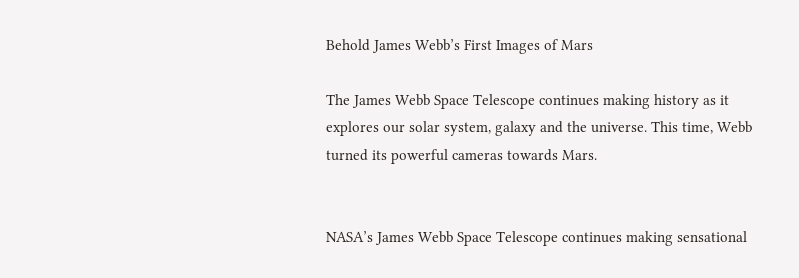Behold James Webb’s First Images of Mars

The James Webb Space Telescope continues making history as it explores our solar system, galaxy and the universe. This time, Webb turned its powerful cameras towards Mars.


NASA’s James Webb Space Telescope continues making sensational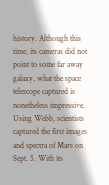history. Although this time, its cameras did not point to some far away galaxy, what the space telescope captured is nonetheless impressive. Using Webb, scientists captured the first images and spectra of Mars on Sept. 5. With its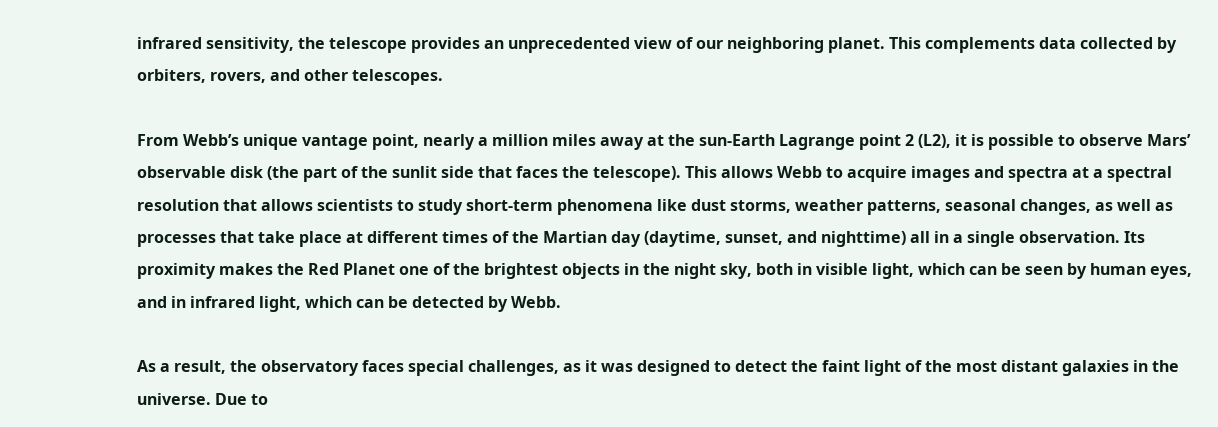infrared sensitivity, the telescope provides an unprecedented view of our neighboring planet. This complements data collected by orbiters, rovers, and other telescopes.

From Webb’s unique vantage point, nearly a million miles away at the sun-Earth Lagrange point 2 (L2), it is possible to observe Mars’ observable disk (the part of the sunlit side that faces the telescope). This allows Webb to acquire images and spectra at a spectral resolution that allows scientists to study short-term phenomena like dust storms, weather patterns, seasonal changes, as well as processes that take place at different times of the Martian day (daytime, sunset, and nighttime) all in a single observation. Its proximity makes the Red Planet one of the brightest objects in the night sky, both in visible light, which can be seen by human eyes, and in infrared light, which can be detected by Webb.

As a result, the observatory faces special challenges, as it was designed to detect the faint light of the most distant galaxies in the universe. Due to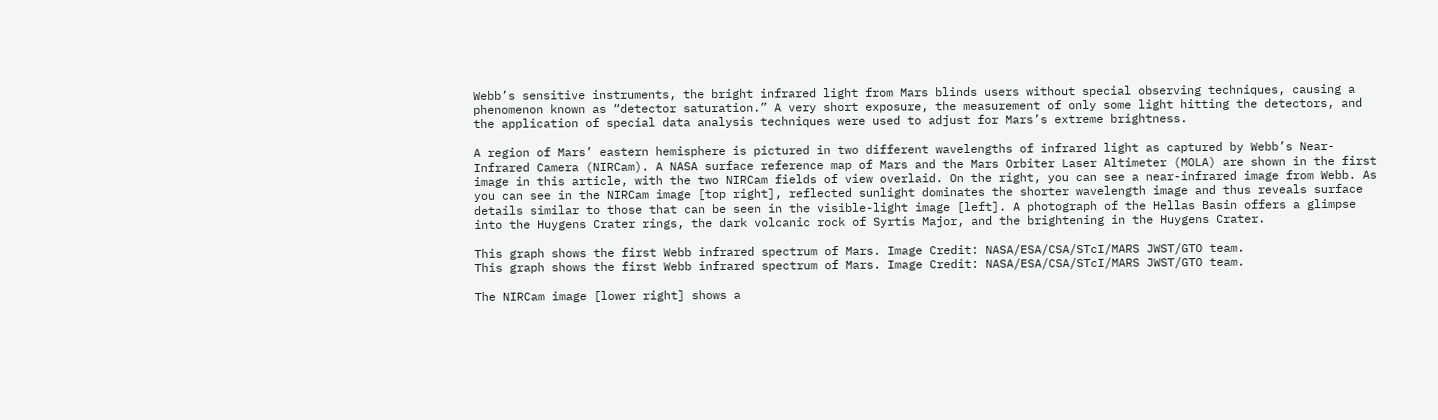Webb’s sensitive instruments, the bright infrared light from Mars blinds users without special observing techniques, causing a phenomenon known as “detector saturation.” A very short exposure, the measurement of only some light hitting the detectors, and the application of special data analysis techniques were used to adjust for Mars’s extreme brightness.

A region of Mars’ eastern hemisphere is pictured in two different wavelengths of infrared light as captured by Webb’s Near-Infrared Camera (NIRCam). A NASA surface reference map of Mars and the Mars Orbiter Laser Altimeter (MOLA) are shown in the first image in this article, with the two NIRCam fields of view overlaid. On the right, you can see a near-infrared image from Webb. As you can see in the NIRCam image [top right], reflected sunlight dominates the shorter wavelength image and thus reveals surface details similar to those that can be seen in the visible-light image [left]. A photograph of the Hellas Basin offers a glimpse into the Huygens Crater rings, the dark volcanic rock of Syrtis Major, and the brightening in the Huygens Crater.

This graph shows the first Webb infrared spectrum of Mars. Image Credit: NASA/ESA/CSA/STcI/MARS JWST/GTO team.
This graph shows the first Webb infrared spectrum of Mars. Image Credit: NASA/ESA/CSA/STcI/MARS JWST/GTO team.

The NIRCam image [lower right] shows a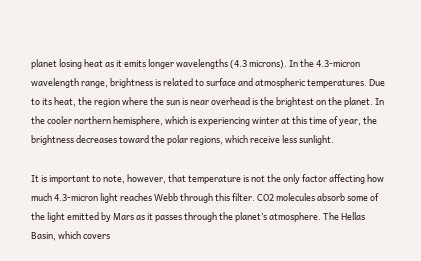planet losing heat as it emits longer wavelengths (4.3 microns). In the 4.3-micron wavelength range, brightness is related to surface and atmospheric temperatures. Due to its heat, the region where the sun is near overhead is the brightest on the planet. In the cooler northern hemisphere, which is experiencing winter at this time of year, the brightness decreases toward the polar regions, which receive less sunlight.

It is important to note, however, that temperature is not the only factor affecting how much 4.3-micron light reaches Webb through this filter. CO2 molecules absorb some of the light emitted by Mars as it passes through the planet’s atmosphere. The Hellas Basin, which covers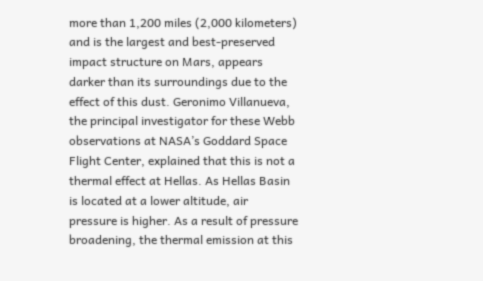more than 1,200 miles (2,000 kilometers) and is the largest and best-preserved impact structure on Mars, appears darker than its surroundings due to the effect of this dust. Geronimo Villanueva, the principal investigator for these Webb observations at NASA’s Goddard Space Flight Center, explained that this is not a thermal effect at Hellas. As Hellas Basin is located at a lower altitude, air pressure is higher. As a result of pressure broadening, the thermal emission at this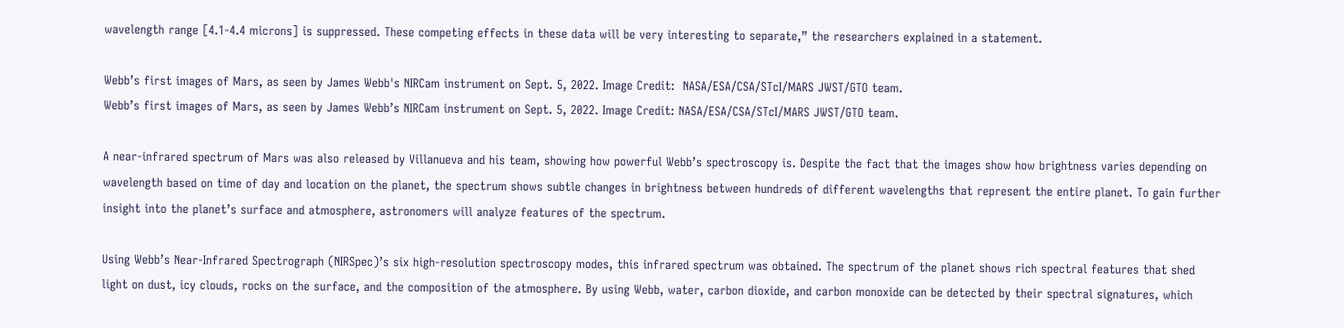wavelength range [4.1-4.4 microns] is suppressed. These competing effects in these data will be very interesting to separate,” the researchers explained in a statement.

Webb’s first images of Mars, as seen by James Webb's NIRCam instrument on Sept. 5, 2022. Image Credit:  NASA/ESA/CSA/STcI/MARS JWST/GTO team.
Webb’s first images of Mars, as seen by James Webb’s NIRCam instrument on Sept. 5, 2022. Image Credit: NASA/ESA/CSA/STcI/MARS JWST/GTO team.

A near-infrared spectrum of Mars was also released by Villanueva and his team, showing how powerful Webb’s spectroscopy is. Despite the fact that the images show how brightness varies depending on wavelength based on time of day and location on the planet, the spectrum shows subtle changes in brightness between hundreds of different wavelengths that represent the entire planet. To gain further insight into the planet’s surface and atmosphere, astronomers will analyze features of the spectrum.

Using Webb’s Near-Infrared Spectrograph (NIRSpec)’s six high-resolution spectroscopy modes, this infrared spectrum was obtained. The spectrum of the planet shows rich spectral features that shed light on dust, icy clouds, rocks on the surface, and the composition of the atmosphere. By using Webb, water, carbon dioxide, and carbon monoxide can be detected by their spectral signatures, which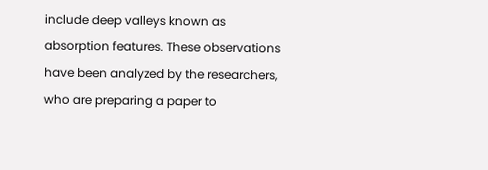include deep valleys known as absorption features. These observations have been analyzed by the researchers, who are preparing a paper to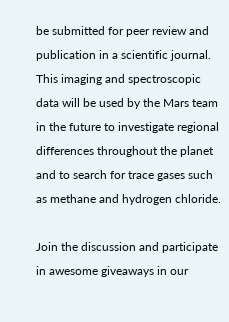be submitted for peer review and publication in a scientific journal. This imaging and spectroscopic data will be used by the Mars team in the future to investigate regional differences throughout the planet and to search for trace gases such as methane and hydrogen chloride.

Join the discussion and participate in awesome giveaways in our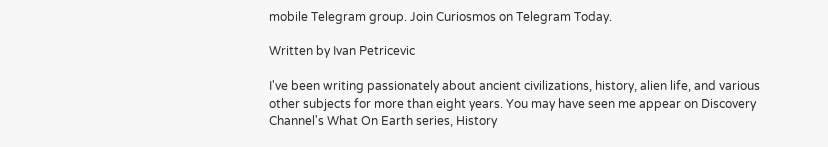mobile Telegram group. Join Curiosmos on Telegram Today.

Written by Ivan Petricevic

I've been writing passionately about ancient civilizations, history, alien life, and various other subjects for more than eight years. You may have seen me appear on Discovery Channel's What On Earth series, History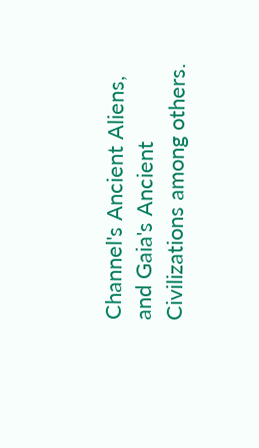Channel's Ancient Aliens, and Gaia's Ancient Civilizations among others.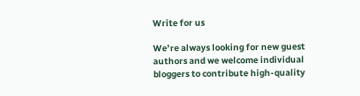Write for us

We’re always looking for new guest authors and we welcome individual bloggers to contribute high-quality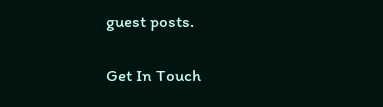guest posts.

Get In Touch